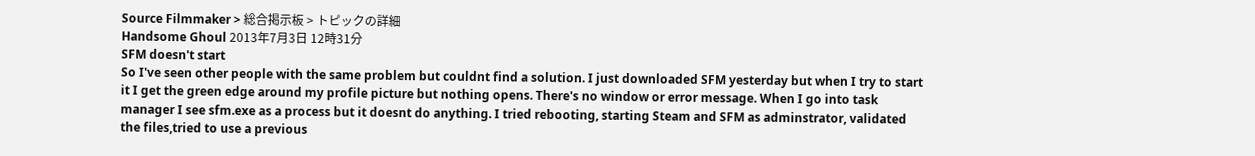Source Filmmaker > 総合掲示板 > トピックの詳細
Handsome Ghoul 2013年7月3日 12時31分
SFM doesn't start
So I've seen other people with the same problem but couldnt find a solution. I just downloaded SFM yesterday but when I try to start it I get the green edge around my profile picture but nothing opens. There's no window or error message. When I go into task manager I see sfm.exe as a process but it doesnt do anything. I tried rebooting, starting Steam and SFM as adminstrator, validated the files,tried to use a previous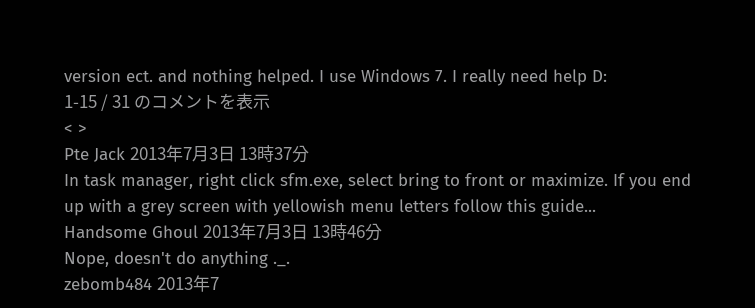version ect. and nothing helped. I use Windows 7. I really need help D:
1-15 / 31 のコメントを表示
< >
Pte Jack 2013年7月3日 13時37分
In task manager, right click sfm.exe, select bring to front or maximize. If you end up with a grey screen with yellowish menu letters follow this guide...
Handsome Ghoul 2013年7月3日 13時46分
Nope, doesn't do anything ._.
zebomb484 2013年7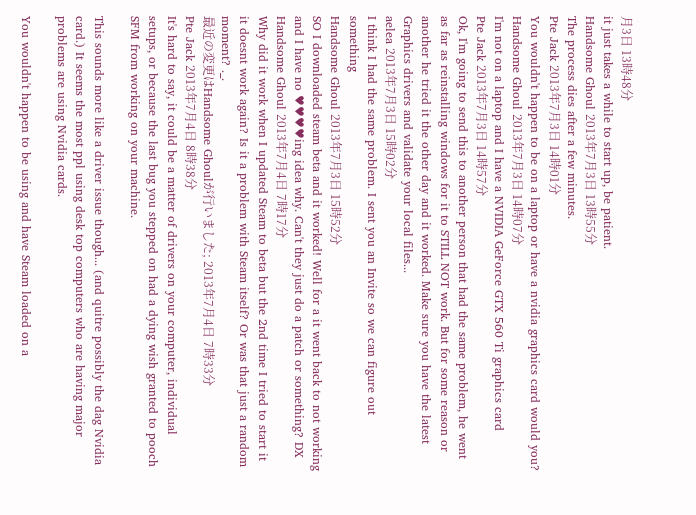月3日 13時48分
it just takes a while to start up, be patient.
Handsome Ghoul 2013年7月3日 13時55分
The process dies after a few minutes.
Pte Jack 2013年7月3日 14時01分
You wouldn't happen to be on a laptop or have a nvidia graphics card would you?
Handsome Ghoul 2013年7月3日 14時07分
I'm not on a laptop and I have a NVIDIA GeForce GTX 560 Ti graphics card
Pte Jack 2013年7月3日 14時57分
Ok, I'm going to send this to another person that had the same problem, he went as far as reinstalling windows for it to STILL NOT work. But for some reason or another he tried it the other day and it worked. Make sure you have the latest Graphics drivers and validate your local files...
aelea 2013年7月3日 15時02分
I think I had the same problem. I sent you an Invite so we can figure out something
Handsome Ghoul 2013年7月3日 15時52分
SO I downloaded steam beta and it worked! Well for a it went back to not working and I have no ♥♥♥♥ing idea why. Can't they just do a patch or something? DX
Handsome Ghoul 2013年7月4日 7時17分
Why did it work when I updated Steam to beta but the 2nd time I tried to start it it doesnt work again? Is it a problem with Steam itself? Or was that just a random moment? ._.
最近の変更はHandsome Ghoulが行いました; 2013年7月4日 7時33分
Pte Jack 2013年7月4日 8時38分
It's hard to say, it could be a matter of drivers on your computer, individual setups, or because the last bug you stepped on had a dying wish granted to pooch SFM from working on your machine.

This sounds more like a driver issue though... (and quitre possibly the dag Nvidia card.) It seems the most ppl using desk top computers who are having major problems are using Nvidia cards.

You wouldn't happen to be using and have Steam loaded on a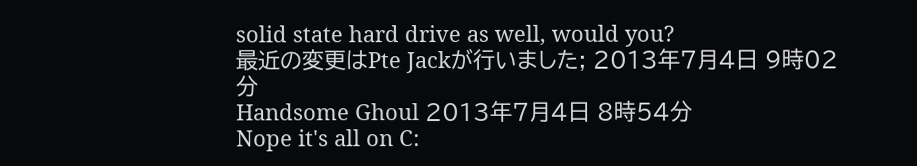solid state hard drive as well, would you?
最近の変更はPte Jackが行いました; 2013年7月4日 9時02分
Handsome Ghoul 2013年7月4日 8時54分
Nope it's all on C: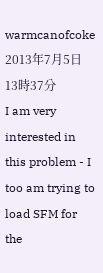warmcanofcoke 2013年7月5日 13時37分
I am very interested in this problem - I too am trying to load SFM for the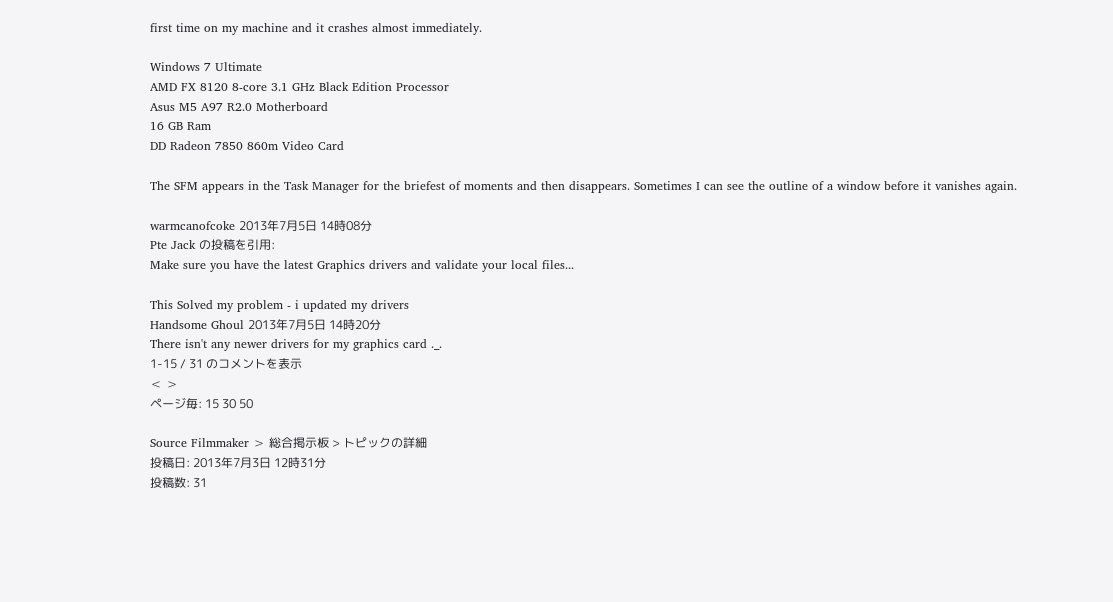first time on my machine and it crashes almost immediately.

Windows 7 Ultimate
AMD FX 8120 8-core 3.1 GHz Black Edition Processor
Asus M5 A97 R2.0 Motherboard
16 GB Ram
DD Radeon 7850 860m Video Card

The SFM appears in the Task Manager for the briefest of moments and then disappears. Sometimes I can see the outline of a window before it vanishes again.

warmcanofcoke 2013年7月5日 14時08分
Pte Jack の投稿を引用:
Make sure you have the latest Graphics drivers and validate your local files...

This Solved my problem - i updated my drivers
Handsome Ghoul 2013年7月5日 14時20分
There isn't any newer drivers for my graphics card ._.
1-15 / 31 のコメントを表示
< >
ページ毎: 15 30 50

Source Filmmaker > 総合掲示板 > トピックの詳細
投稿日: 2013年7月3日 12時31分
投稿数: 31